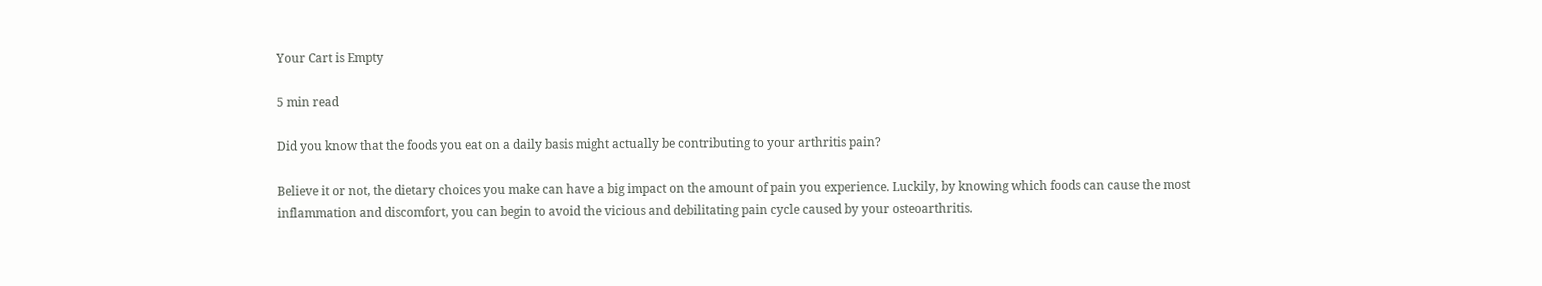Your Cart is Empty

5 min read

Did you know that the foods you eat on a daily basis might actually be contributing to your arthritis pain?

Believe it or not, the dietary choices you make can have a big impact on the amount of pain you experience. Luckily, by knowing which foods can cause the most inflammation and discomfort, you can begin to avoid the vicious and debilitating pain cycle caused by your osteoarthritis.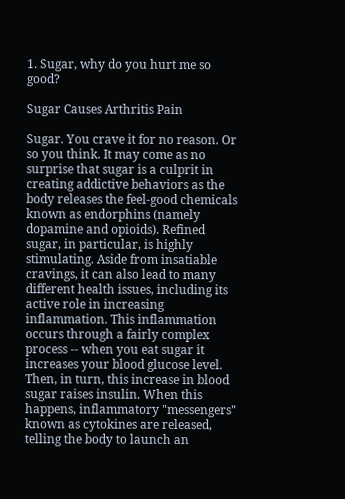1. Sugar, why do you hurt me so good?

Sugar Causes Arthritis Pain

Sugar. You crave it for no reason. Or so you think. It may come as no surprise that sugar is a culprit in creating addictive behaviors as the body releases the feel-good chemicals known as endorphins (namely dopamine and opioids). Refined sugar, in particular, is highly stimulating. Aside from insatiable cravings, it can also lead to many different health issues, including its active role in increasing inflammation. This inflammation occurs through a fairly complex process -- when you eat sugar it increases your blood glucose level. Then, in turn, this increase in blood sugar raises insulin. When this happens, inflammatory "messengers" known as cytokines are released, telling the body to launch an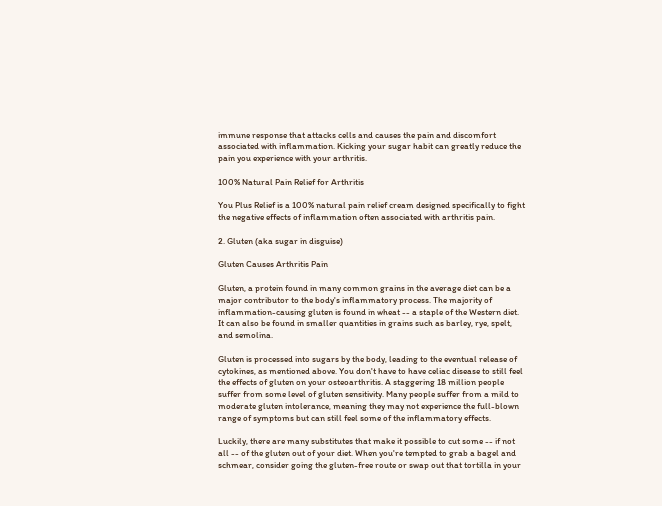immune response that attacks cells and causes the pain and discomfort associated with inflammation. Kicking your sugar habit can greatly reduce the pain you experience with your arthritis.

100% Natural Pain Relief for Arthritis

You Plus Relief is a 100% natural pain relief cream designed specifically to fight the negative effects of inflammation often associated with arthritis pain.

2. Gluten (aka sugar in disguise)

Gluten Causes Arthritis Pain

Gluten, a protein found in many common grains in the average diet can be a major contributor to the body's inflammatory process. The majority of inflammation-causing gluten is found in wheat -- a staple of the Western diet. It can also be found in smaller quantities in grains such as barley, rye, spelt, and semolina.

Gluten is processed into sugars by the body, leading to the eventual release of cytokines, as mentioned above. You don't have to have celiac disease to still feel the effects of gluten on your osteoarthritis. A staggering 18 million people suffer from some level of gluten sensitivity. Many people suffer from a mild to moderate gluten intolerance, meaning they may not experience the full-blown range of symptoms but can still feel some of the inflammatory effects.

Luckily, there are many substitutes that make it possible to cut some -- if not all -- of the gluten out of your diet. When you're tempted to grab a bagel and schmear, consider going the gluten-free route or swap out that tortilla in your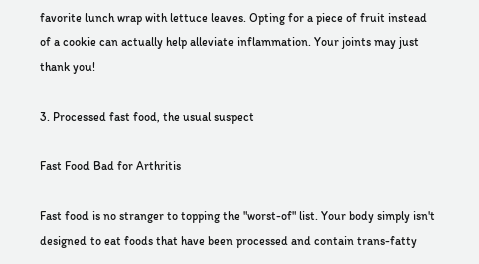favorite lunch wrap with lettuce leaves. Opting for a piece of fruit instead of a cookie can actually help alleviate inflammation. Your joints may just thank you!

3. Processed fast food, the usual suspect

Fast Food Bad for Arthritis

Fast food is no stranger to topping the "worst-of" list. Your body simply isn't designed to eat foods that have been processed and contain trans-fatty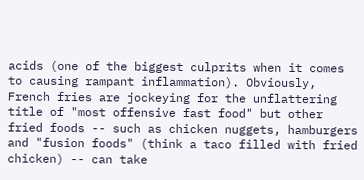acids (one of the biggest culprits when it comes to causing rampant inflammation). Obviously, French fries are jockeying for the unflattering title of "most offensive fast food" but other fried foods -- such as chicken nuggets, hamburgers and "fusion foods" (think a taco filled with fried chicken) -- can take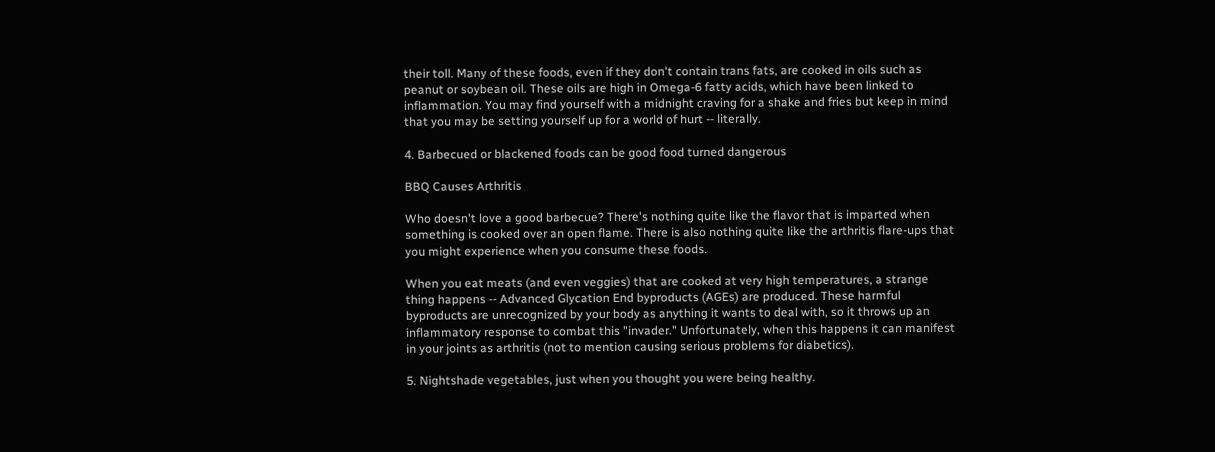their toll. Many of these foods, even if they don't contain trans fats, are cooked in oils such as peanut or soybean oil. These oils are high in Omega-6 fatty acids, which have been linked to inflammation. You may find yourself with a midnight craving for a shake and fries but keep in mind that you may be setting yourself up for a world of hurt -- literally.

4. Barbecued or blackened foods can be good food turned dangerous

BBQ Causes Arthritis

Who doesn't love a good barbecue? There's nothing quite like the flavor that is imparted when something is cooked over an open flame. There is also nothing quite like the arthritis flare-ups that you might experience when you consume these foods.

When you eat meats (and even veggies) that are cooked at very high temperatures, a strange thing happens -- Advanced Glycation End byproducts (AGEs) are produced. These harmful byproducts are unrecognized by your body as anything it wants to deal with, so it throws up an inflammatory response to combat this "invader." Unfortunately, when this happens it can manifest in your joints as arthritis (not to mention causing serious problems for diabetics).

5. Nightshade vegetables, just when you thought you were being healthy.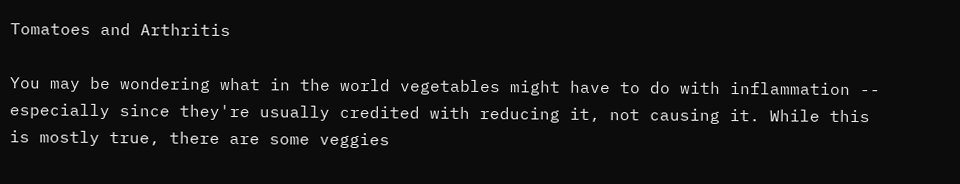Tomatoes and Arthritis

You may be wondering what in the world vegetables might have to do with inflammation -- especially since they're usually credited with reducing it, not causing it. While this is mostly true, there are some veggies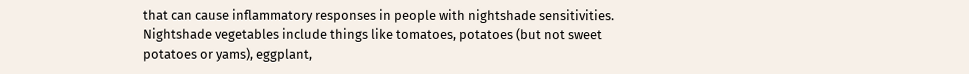that can cause inflammatory responses in people with nightshade sensitivities. Nightshade vegetables include things like tomatoes, potatoes (but not sweet potatoes or yams), eggplant,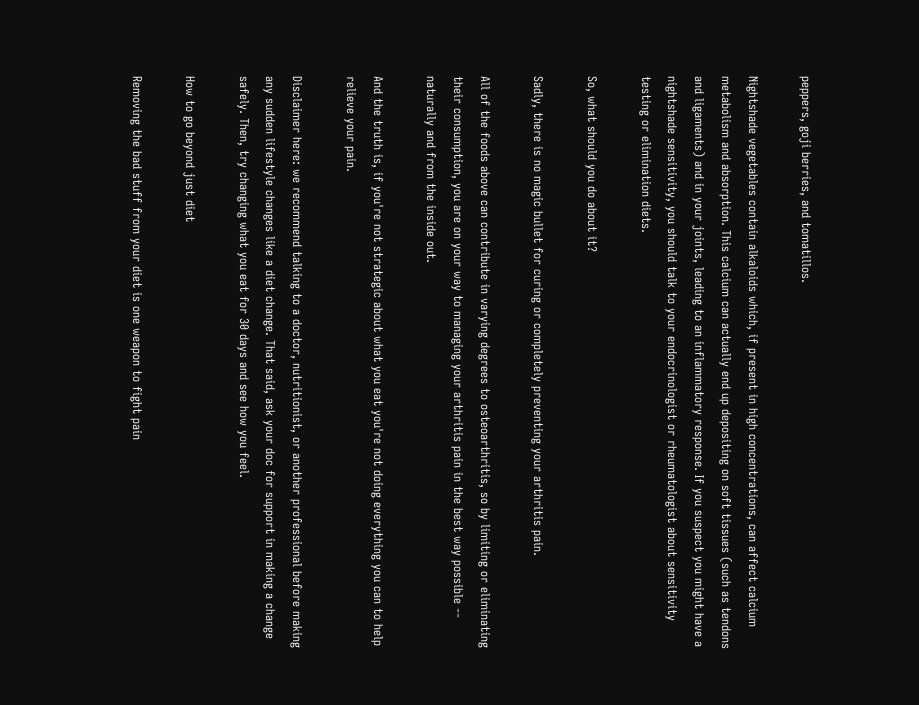peppers, goji berries, and tomatillos.

Nightshade vegetables contain alkaloids which, if present in high concentrations, can affect calcium metabolism and absorption. This calcium can actually end up depositing on soft tissues (such as tendons and ligaments) and in your joints, leading to an inflammatory response. If you suspect you might have a nightshade sensitivity, you should talk to your endocrinologist or rheumatologist about sensitivity testing or elimination diets.

So, what should you do about it?

Sadly, there is no magic bullet for curing or completely preventing your arthritis pain.

All of the foods above can contribute in varying degrees to osteoarthritis, so by limiting or eliminating their consumption, you are on your way to managing your arthritis pain in the best way possible -- naturally and from the inside out.

And the truth is, if you're not strategic about what you eat you're not doing everything you can to help relieve your pain.

Disclaimer here: we recommend talking to a doctor, nutritionist, or another professional before making any sudden lifestyle changes like a diet change. That said, ask your doc for support in making a change safely. Then, try changing what you eat for 30 days and see how you feel.

How to go beyond just diet

Removing the bad stuff from your diet is one weapon to fight pain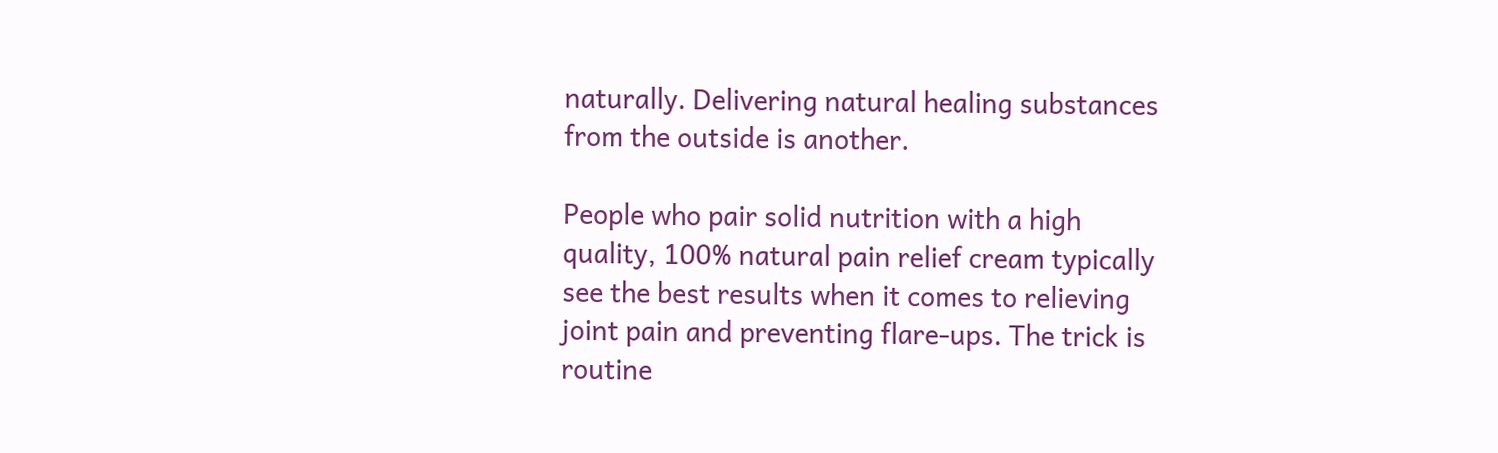naturally. Delivering natural healing substances from the outside is another.

People who pair solid nutrition with a high quality, 100% natural pain relief cream typically see the best results when it comes to relieving joint pain and preventing flare-ups. The trick is routine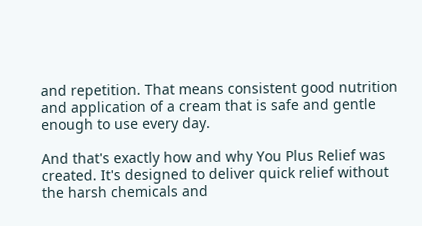and repetition. That means consistent good nutrition and application of a cream that is safe and gentle enough to use every day.

And that's exactly how and why You Plus Relief was created. It's designed to deliver quick relief without the harsh chemicals and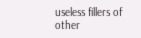useless fillers of other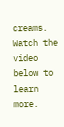creams. Watch the video below to learn more.